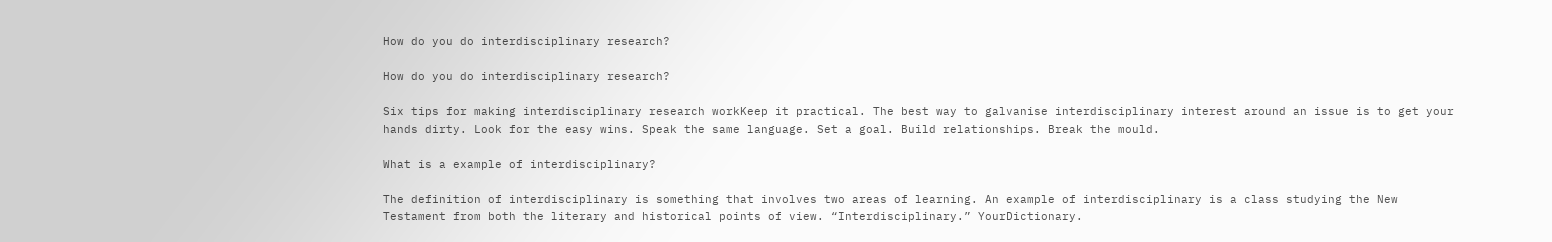How do you do interdisciplinary research?

How do you do interdisciplinary research?

Six tips for making interdisciplinary research workKeep it practical. The best way to galvanise interdisciplinary interest around an issue is to get your hands dirty. Look for the easy wins. Speak the same language. Set a goal. Build relationships. Break the mould.

What is a example of interdisciplinary?

The definition of interdisciplinary is something that involves two areas of learning. An example of interdisciplinary is a class studying the New Testament from both the literary and historical points of view. “Interdisciplinary.” YourDictionary.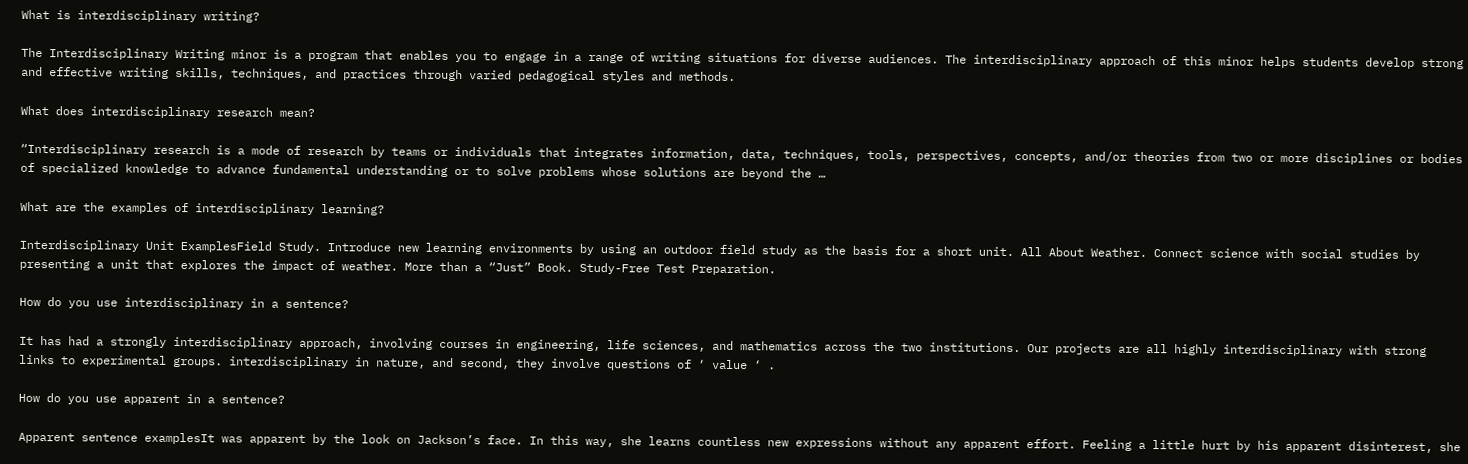What is interdisciplinary writing?

The Interdisciplinary Writing minor is a program that enables you to engage in a range of writing situations for diverse audiences. The interdisciplinary approach of this minor helps students develop strong and effective writing skills, techniques, and practices through varied pedagogical styles and methods.

What does interdisciplinary research mean?

“Interdisciplinary research is a mode of research by teams or individuals that integrates information, data, techniques, tools, perspectives, concepts, and/or theories from two or more disciplines or bodies of specialized knowledge to advance fundamental understanding or to solve problems whose solutions are beyond the …

What are the examples of interdisciplinary learning?

Interdisciplinary Unit ExamplesField Study. Introduce new learning environments by using an outdoor field study as the basis for a short unit. All About Weather. Connect science with social studies by presenting a unit that explores the impact of weather. More than a “Just” Book. Study-Free Test Preparation.

How do you use interdisciplinary in a sentence?

It has had a strongly interdisciplinary approach, involving courses in engineering, life sciences, and mathematics across the two institutions. Our projects are all highly interdisciplinary with strong links to experimental groups. interdisciplinary in nature, and second, they involve questions of ‘ value ‘ .

How do you use apparent in a sentence?

Apparent sentence examplesIt was apparent by the look on Jackson’s face. In this way, she learns countless new expressions without any apparent effort. Feeling a little hurt by his apparent disinterest, she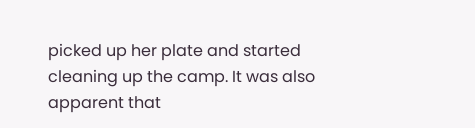picked up her plate and started cleaning up the camp. It was also apparent that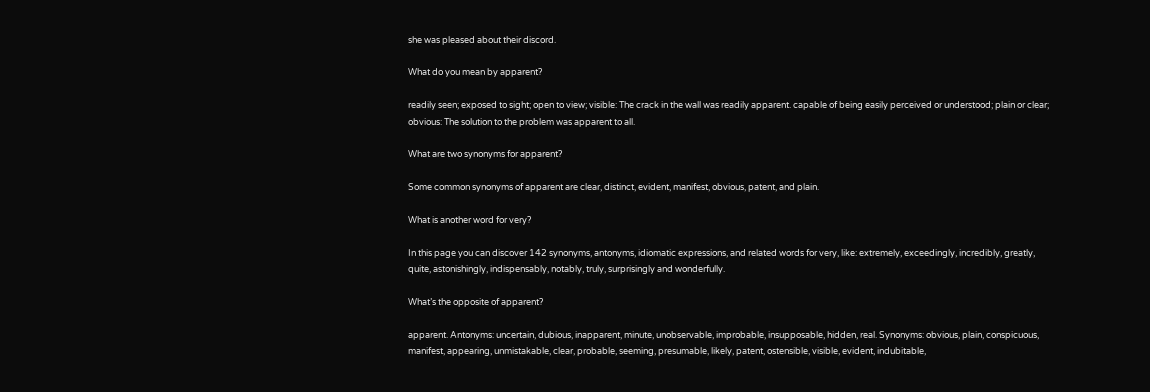she was pleased about their discord.

What do you mean by apparent?

readily seen; exposed to sight; open to view; visible: The crack in the wall was readily apparent. capable of being easily perceived or understood; plain or clear; obvious: The solution to the problem was apparent to all.

What are two synonyms for apparent?

Some common synonyms of apparent are clear, distinct, evident, manifest, obvious, patent, and plain.

What is another word for very?

In this page you can discover 142 synonyms, antonyms, idiomatic expressions, and related words for very, like: extremely, exceedingly, incredibly, greatly, quite, astonishingly, indispensably, notably, truly, surprisingly and wonderfully.

What’s the opposite of apparent?

apparent. Antonyms: uncertain, dubious, inapparent, minute, unobservable, improbable, insupposable, hidden, real. Synonyms: obvious, plain, conspicuous, manifest, appearing, unmistakable, clear, probable, seeming, presumable, likely, patent, ostensible, visible, evident, indubitable,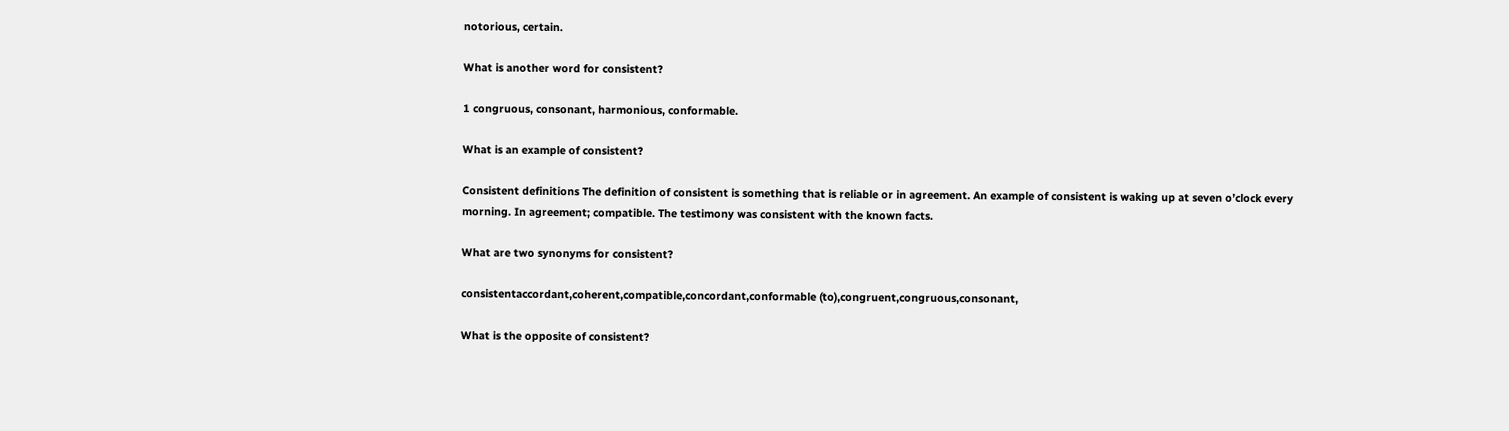notorious, certain.

What is another word for consistent?

1 congruous, consonant, harmonious, conformable.

What is an example of consistent?

Consistent definitions The definition of consistent is something that is reliable or in agreement. An example of consistent is waking up at seven o’clock every morning. In agreement; compatible. The testimony was consistent with the known facts.

What are two synonyms for consistent?

consistentaccordant,coherent,compatible,concordant,conformable (to),congruent,congruous,consonant,

What is the opposite of consistent?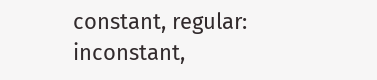constant, regular: inconstant,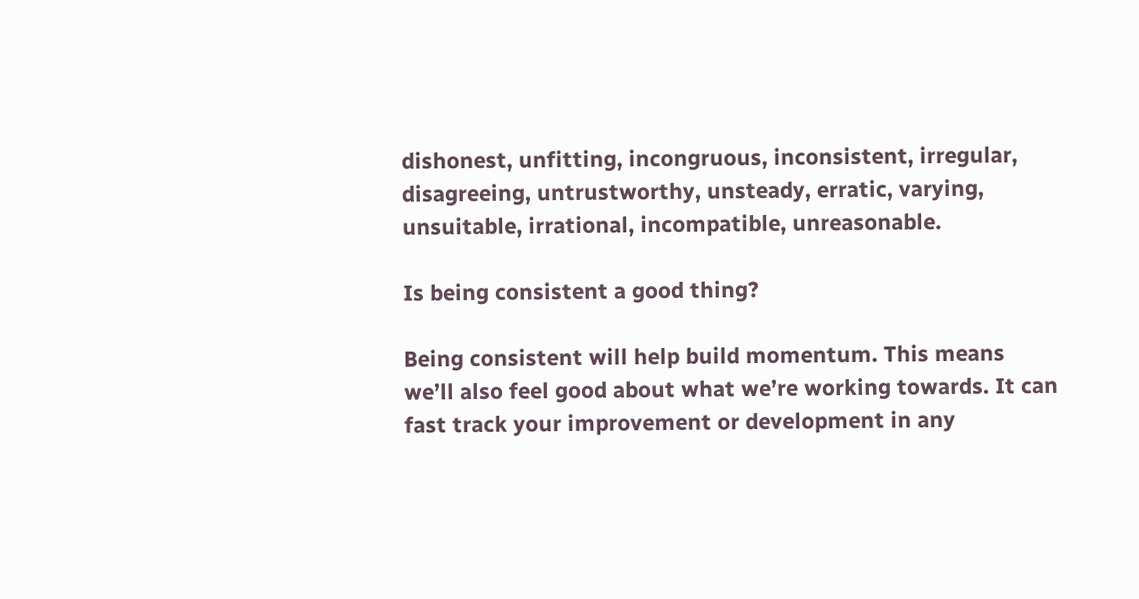dishonest, unfitting, incongruous, inconsistent, irregular, disagreeing, untrustworthy, unsteady, erratic, varying, unsuitable, irrational, incompatible, unreasonable.

Is being consistent a good thing?

Being consistent will help build momentum. This means we’ll also feel good about what we’re working towards. It can fast track your improvement or development in any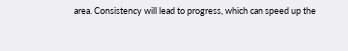area. Consistency will lead to progress, which can speed up the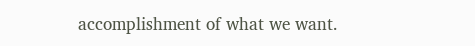accomplishment of what we want.